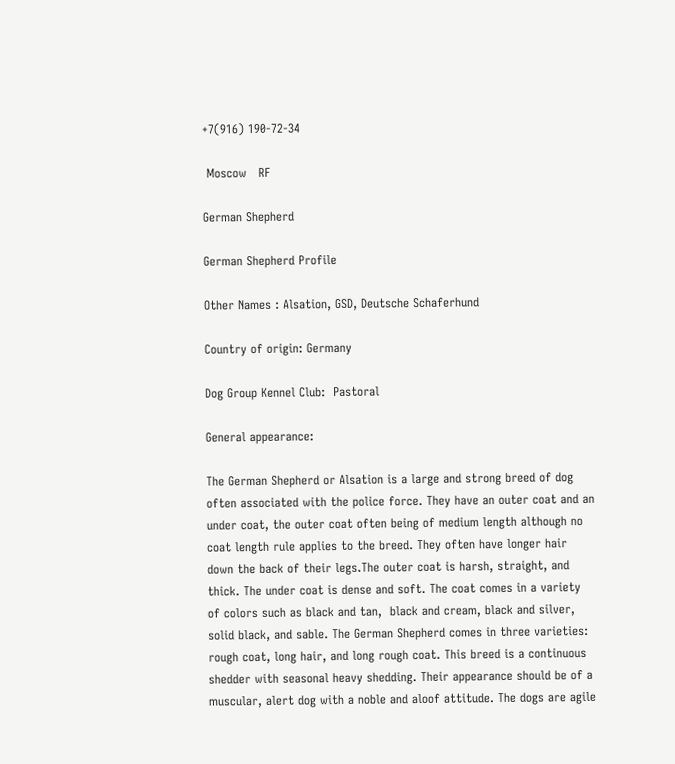+7(916) 190-72-34

 Moscow   RF

German Shepherd

German Shepherd Profile

Other Names : Alsation, GSD, Deutsche Schaferhund

Country of origin: Germany

Dog Group Kennel Club:  Pastoral

General appearance:

The German Shepherd or Alsation is a large and strong breed of dog often associated with the police force. They have an outer coat and an under coat, the outer coat often being of medium length although no coat length rule applies to the breed. They often have longer hair down the back of their legs.The outer coat is harsh, straight, and thick. The under coat is dense and soft. The coat comes in a variety of colors such as black and tan,  black and cream, black and silver, solid black, and sable. The German Shepherd comes in three varieties: rough coat, long hair, and long rough coat. This breed is a continuous shedder with seasonal heavy shedding. Their appearance should be of a muscular, alert dog with a noble and aloof attitude. The dogs are agile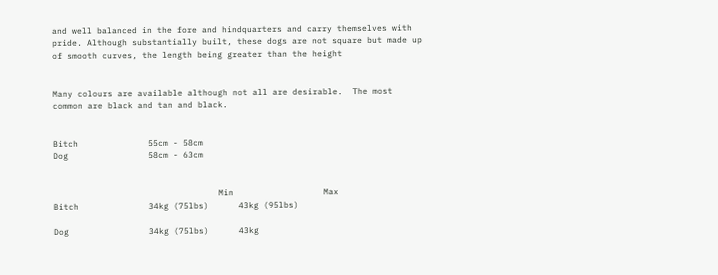and well balanced in the fore and hindquarters and carry themselves with pride. Although substantially built, these dogs are not square but made up of smooth curves, the length being greater than the height


Many colours are available although not all are desirable.  The most common are black and tan and black.


Bitch              55cm - 58cm
Dog                58cm - 63cm


                                 Min                  Max
Bitch              34kg (75lbs)      43kg (95lbs)

Dog                34kg (75lbs)      43kg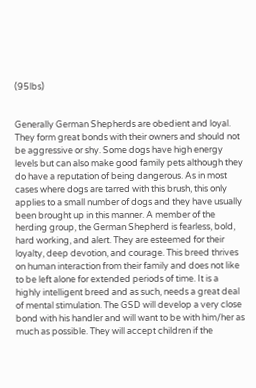(95lbs)


Generally German Shepherds are obedient and loyal.  They form great bonds with their owners and should not be aggressive or shy. Some dogs have high energy levels but can also make good family pets although they do have a reputation of being dangerous. As in most cases where dogs are tarred with this brush, this only applies to a small number of dogs and they have usually been brought up in this manner. A member of the herding group, the German Shepherd is fearless, bold, hard working, and alert. They are esteemed for their loyalty, deep devotion, and courage. This breed thrives on human interaction from their family and does not like to be left alone for extended periods of time. It is a highly intelligent breed and as such, needs a great deal of mental stimulation. The GSD will develop a very close bond with his handler and will want to be with him/her as much as possible. They will accept children if the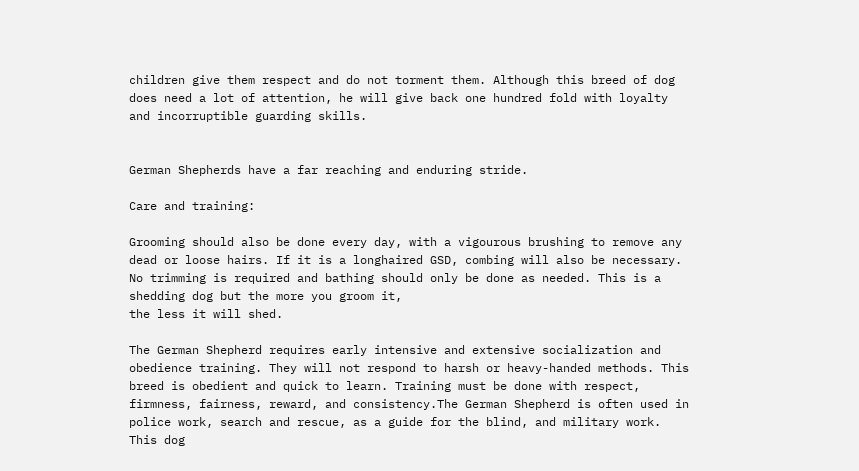children give them respect and do not torment them. Although this breed of dog does need a lot of attention, he will give back one hundred fold with loyalty and incorruptible guarding skills.


German Shepherds have a far reaching and enduring stride.

Care and training:

Grooming should also be done every day, with a vigourous brushing to remove any dead or loose hairs. If it is a longhaired GSD, combing will also be necessary. No trimming is required and bathing should only be done as needed. This is a shedding dog but the more you groom it,
the less it will shed.

The German Shepherd requires early intensive and extensive socialization and obedience training. They will not respond to harsh or heavy-handed methods. This breed is obedient and quick to learn. Training must be done with respect, firmness, fairness, reward, and consistency.The German Shepherd is often used in police work, search and rescue, as a guide for the blind, and military work. This dog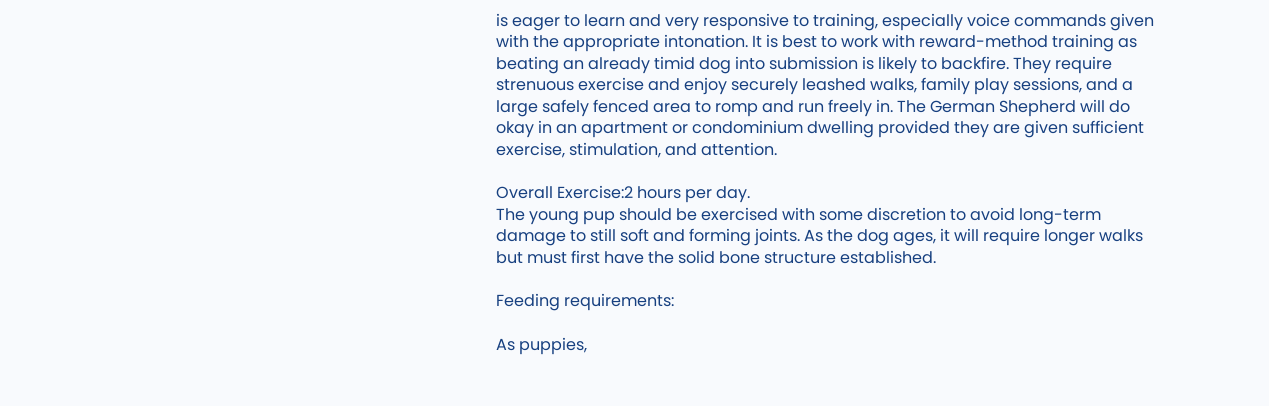is eager to learn and very responsive to training, especially voice commands given with the appropriate intonation. It is best to work with reward-method training as beating an already timid dog into submission is likely to backfire. They require strenuous exercise and enjoy securely leashed walks, family play sessions, and a large safely fenced area to romp and run freely in. The German Shepherd will do okay in an apartment or condominium dwelling provided they are given sufficient exercise, stimulation, and attention.

Overall Exercise:2 hours per day.
The young pup should be exercised with some discretion to avoid long-term damage to still soft and forming joints. As the dog ages, it will require longer walks but must first have the solid bone structure established.

Feeding requirements:

As puppies,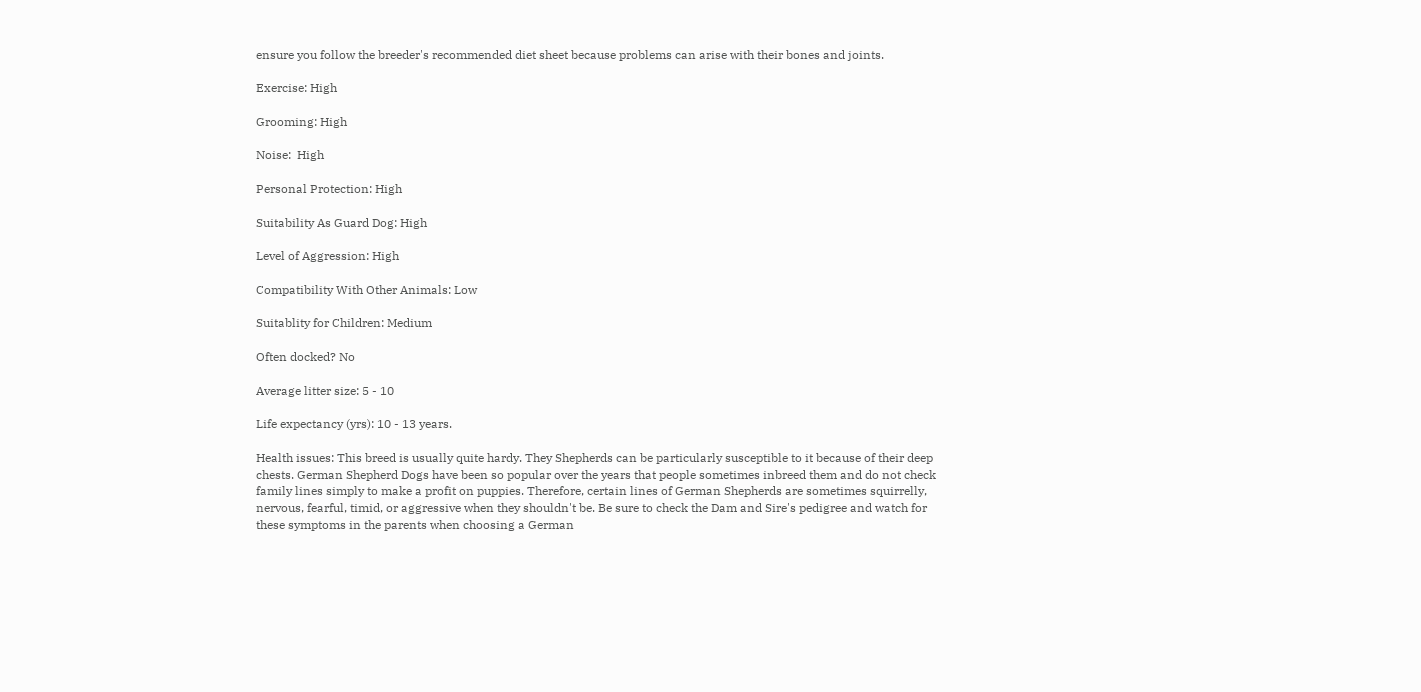ensure you follow the breeder's recommended diet sheet because problems can arise with their bones and joints.

Exercise: High

Grooming: High

Noise:  High

Personal Protection: High

Suitability As Guard Dog: High

Level of Aggression: High

Compatibility With Other Animals: Low

Suitablity for Children: Medium

Often docked? No

Average litter size: 5 - 10

Life expectancy (yrs): 10 - 13 years.

Health issues: This breed is usually quite hardy. They Shepherds can be particularly susceptible to it because of their deep chests. German Shepherd Dogs have been so popular over the years that people sometimes inbreed them and do not check family lines simply to make a profit on puppies. Therefore, certain lines of German Shepherds are sometimes squirrelly, nervous, fearful, timid, or aggressive when they shouldn't be. Be sure to check the Dam and Sire's pedigree and watch for these symptoms in the parents when choosing a German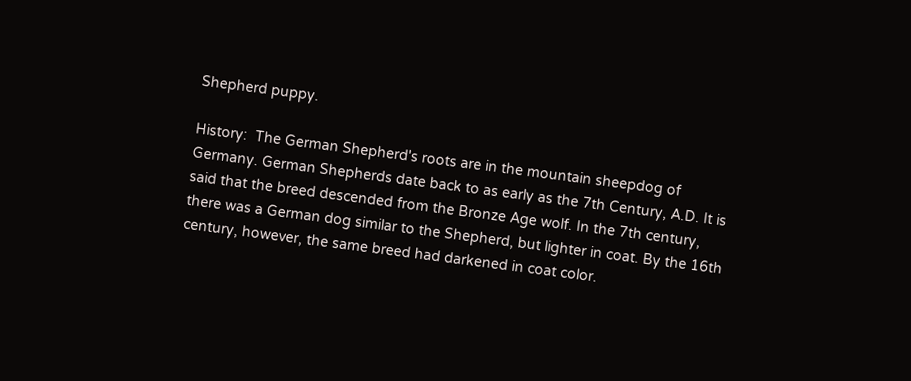Shepherd puppy.

History:  The German Shepherd's roots are in the mountain sheepdog of Germany. German Shepherds date back to as early as the 7th Century, A.D. It is said that the breed descended from the Bronze Age wolf. In the 7th century, there was a German dog similar to the Shepherd, but lighter in coat. By the 16th century, however, the same breed had darkened in coat color.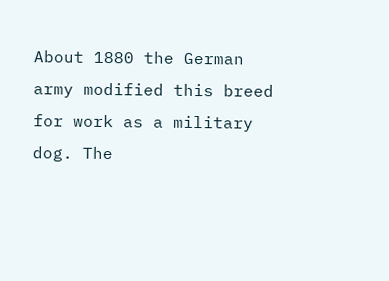About 1880 the German army modified this breed for work as a military dog. The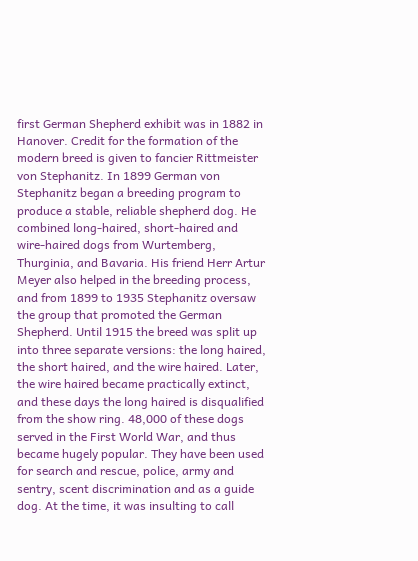first German Shepherd exhibit was in 1882 in Hanover. Credit for the formation of the modern breed is given to fancier Rittmeister von Stephanitz. In 1899 German von Stephanitz began a breeding program to produce a stable, reliable shepherd dog. He combined long-haired, short-haired and wire-haired dogs from Wurtemberg, Thurginia, and Bavaria. His friend Herr Artur Meyer also helped in the breeding process, and from 1899 to 1935 Stephanitz oversaw the group that promoted the German Shepherd. Until 1915 the breed was split up into three separate versions: the long haired, the short haired, and the wire haired. Later, the wire haired became practically extinct, and these days the long haired is disqualified from the show ring. 48,000 of these dogs served in the First World War, and thus became hugely popular. They have been used for search and rescue, police, army and sentry, scent discrimination and as a guide dog. At the time, it was insulting to call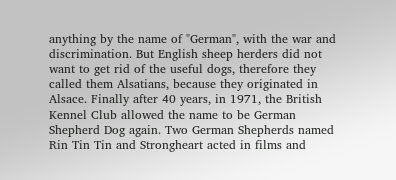anything by the name of "German", with the war and discrimination. But English sheep herders did not want to get rid of the useful dogs, therefore they called them Alsatians, because they originated in Alsace. Finally after 40 years, in 1971, the British Kennel Club allowed the name to be German Shepherd Dog again. Two German Shepherds named Rin Tin Tin and Strongheart acted in films and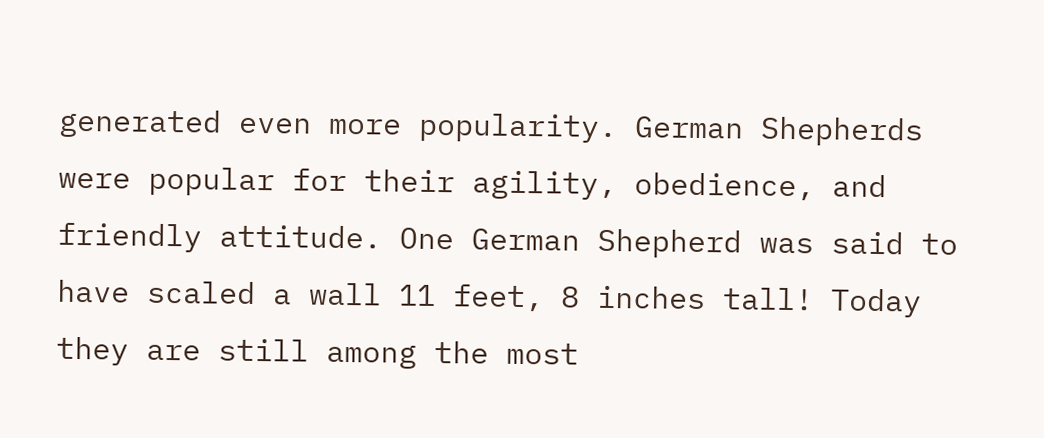generated even more popularity. German Shepherds were popular for their agility, obedience, and friendly attitude. One German Shepherd was said to have scaled a wall 11 feet, 8 inches tall! Today they are still among the most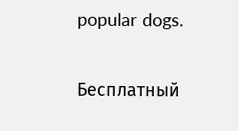popular dogs.


Бесплатный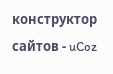конструктор сайтов - uCoz